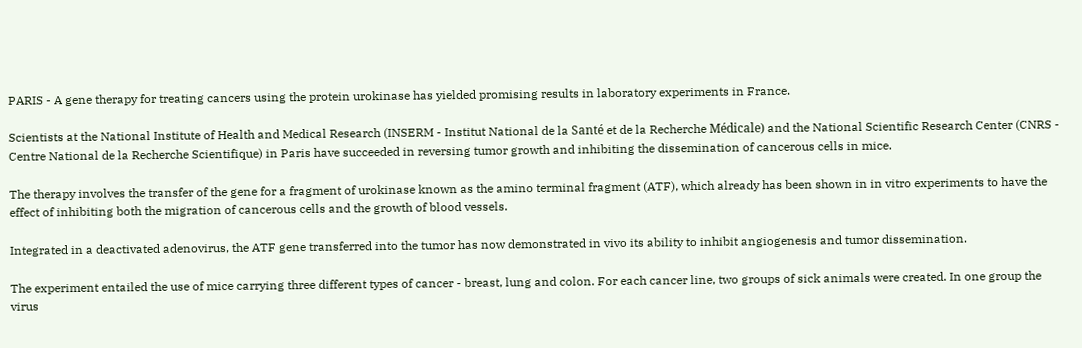PARIS - A gene therapy for treating cancers using the protein urokinase has yielded promising results in laboratory experiments in France.

Scientists at the National Institute of Health and Medical Research (INSERM - Institut National de la Santé et de la Recherche Médicale) and the National Scientific Research Center (CNRS - Centre National de la Recherche Scientifique) in Paris have succeeded in reversing tumor growth and inhibiting the dissemination of cancerous cells in mice.

The therapy involves the transfer of the gene for a fragment of urokinase known as the amino terminal fragment (ATF), which already has been shown in in vitro experiments to have the effect of inhibiting both the migration of cancerous cells and the growth of blood vessels.

Integrated in a deactivated adenovirus, the ATF gene transferred into the tumor has now demonstrated in vivo its ability to inhibit angiogenesis and tumor dissemination.

The experiment entailed the use of mice carrying three different types of cancer - breast, lung and colon. For each cancer line, two groups of sick animals were created. In one group the virus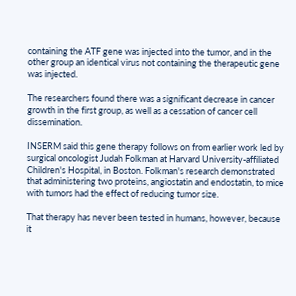containing the ATF gene was injected into the tumor, and in the other group an identical virus not containing the therapeutic gene was injected.

The researchers found there was a significant decrease in cancer growth in the first group, as well as a cessation of cancer cell dissemination.

INSERM said this gene therapy follows on from earlier work led by surgical oncologist Judah Folkman at Harvard University-affiliated Children's Hospital, in Boston. Folkman's research demonstrated that administering two proteins, angiostatin and endostatin, to mice with tumors had the effect of reducing tumor size.

That therapy has never been tested in humans, however, because it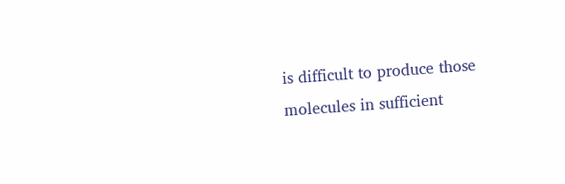is difficult to produce those molecules in sufficient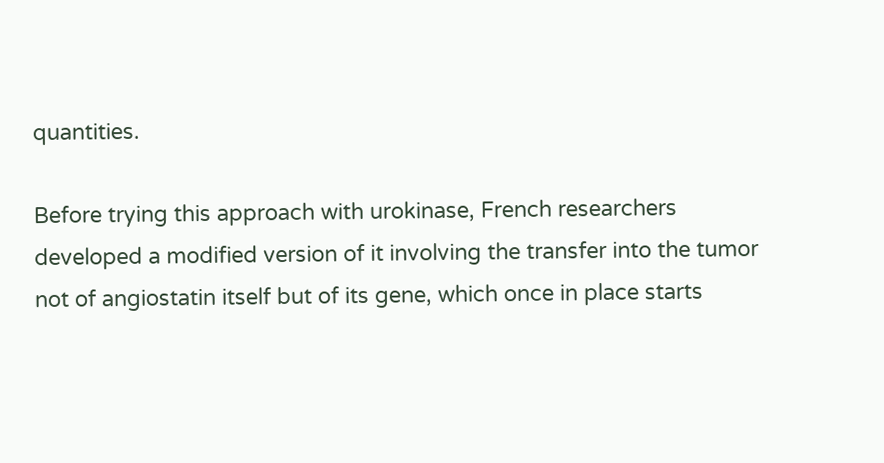quantities.

Before trying this approach with urokinase, French researchers developed a modified version of it involving the transfer into the tumor not of angiostatin itself but of its gene, which once in place starts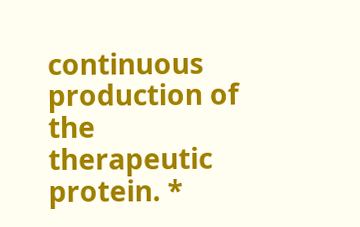continuous production of the therapeutic protein. *